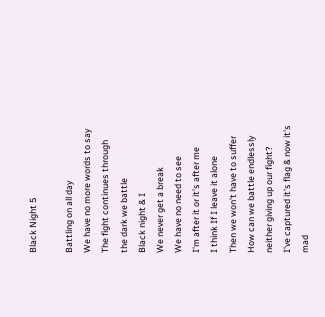Black Night 5

Battling on all day
We have no more words to say
The fight continues through the dark we battle
Black night & I
We never get a break
We have no need to see
I'm after it or it's after me
I think If I leave it alone
Then we won't have to suffer
How can we battle endlessly neither giving up our fight?
I've captured it's flag & now it's mad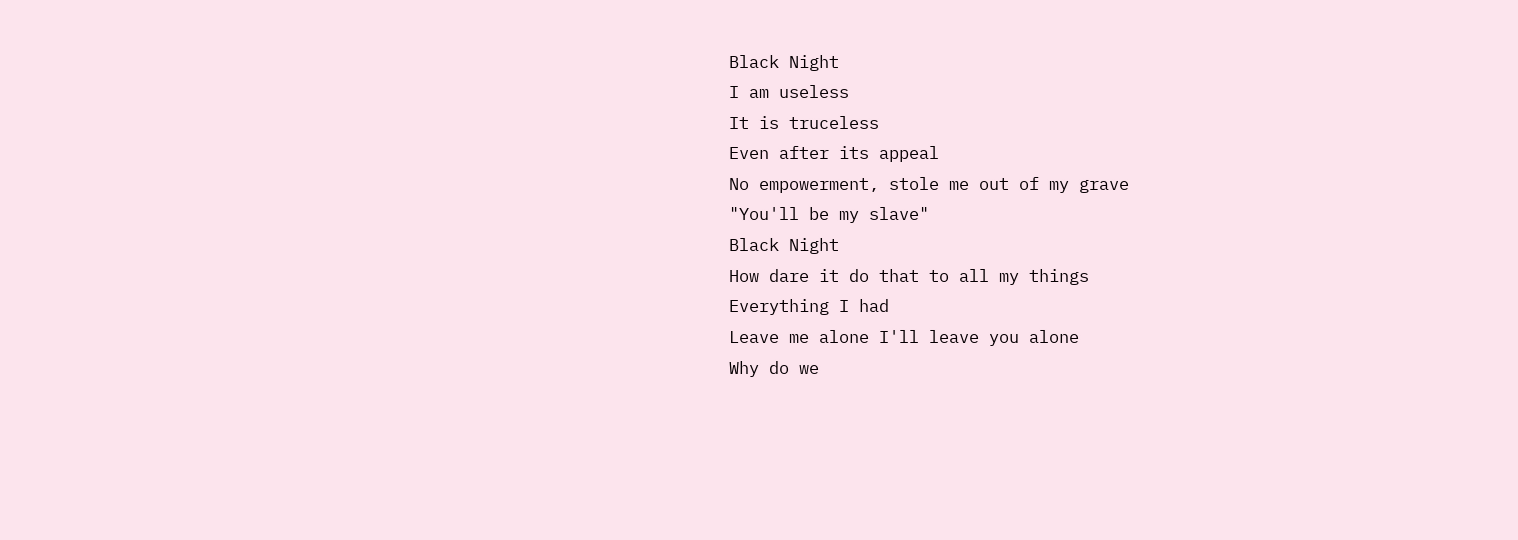Black Night
I am useless
It is truceless
Even after its appeal
No empowerment, stole me out of my grave
"You'll be my slave"
Black Night
How dare it do that to all my things
Everything I had
Leave me alone I'll leave you alone
Why do we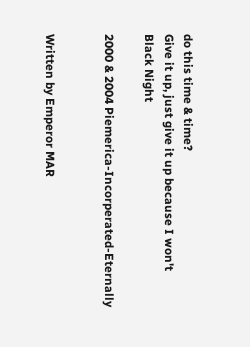do this time & time?
Give it up, just give it up because I won't
Black Night

2000 & 2004 Piemerica-Incorperated-Eternally


Written by Emperor MAR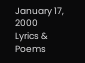January 17, 2000
Lyrics & Poems